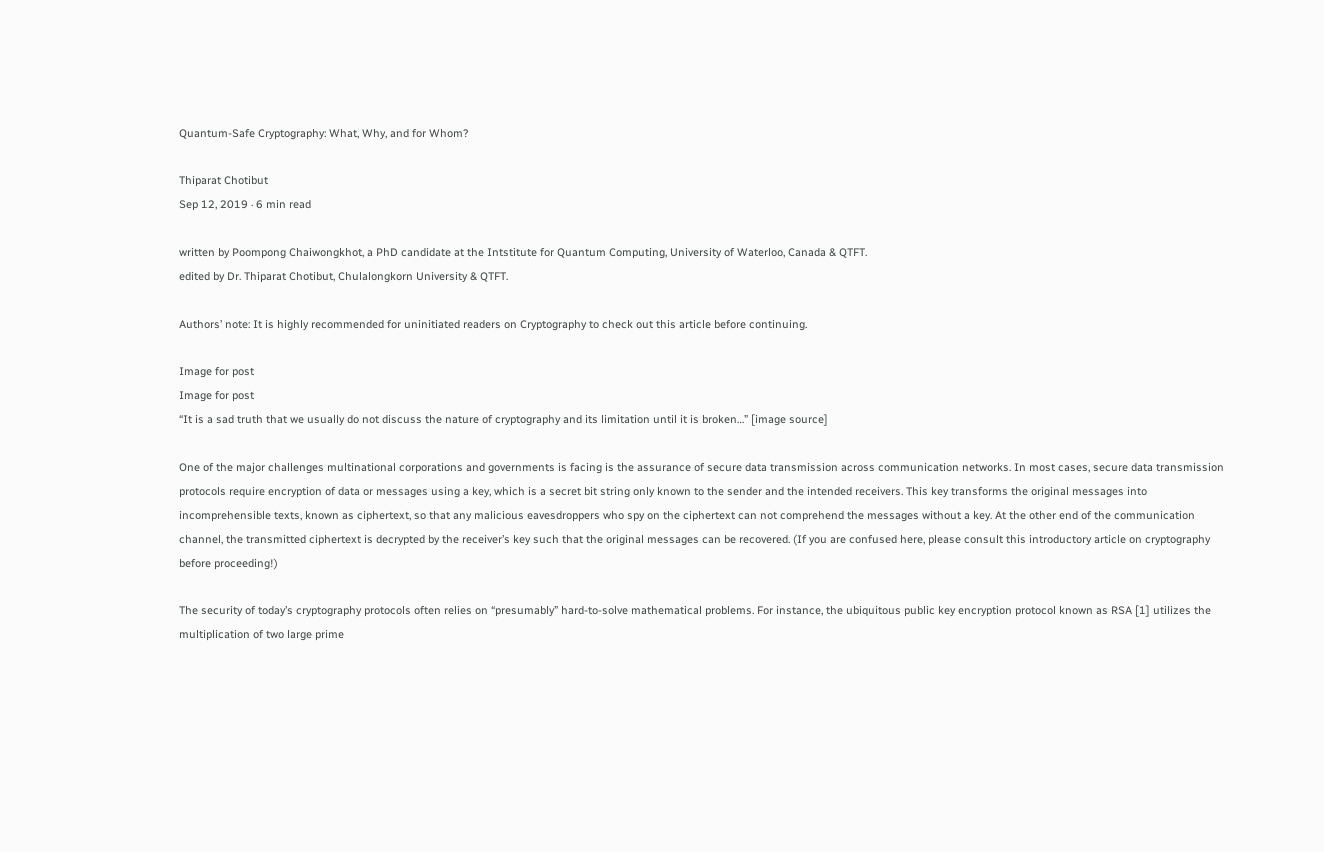Quantum-Safe Cryptography: What, Why, and for Whom?

Thiparat Chotibut
Sep 12, 2019 · 6 min read

written by Poompong Chaiwongkhot, a PhD candidate at the Intstitute for Quantum Computing, University of Waterloo, Canada & QTFT.
edited by Dr. Thiparat Chotibut, Chulalongkorn University & QTFT.

Authors’ note: It is highly recommended for uninitiated readers on Cryptography to check out this article before continuing.

Image for post
Image for post
“It is a sad truth that we usually do not discuss the nature of cryptography and its limitation until it is broken…” [image source]

One of the major challenges multinational corporations and governments is facing is the assurance of secure data transmission across communication networks. In most cases, secure data transmission protocols require encryption of data or messages using a key, which is a secret bit string only known to the sender and the intended receivers. This key transforms the original messages into incomprehensible texts, known as ciphertext, so that any malicious eavesdroppers who spy on the ciphertext can not comprehend the messages without a key. At the other end of the communication channel, the transmitted ciphertext is decrypted by the receiver’s key such that the original messages can be recovered. (If you are confused here, please consult this introductory article on cryptography before proceeding!)

The security of today’s cryptography protocols often relies on “presumably” hard-to-solve mathematical problems. For instance, the ubiquitous public key encryption protocol known as RSA [1] utilizes the multiplication of two large prime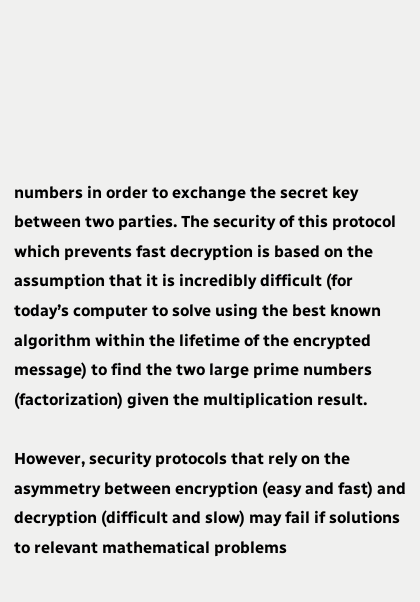numbers in order to exchange the secret key between two parties. The security of this protocol which prevents fast decryption is based on the assumption that it is incredibly difficult (for today’s computer to solve using the best known algorithm within the lifetime of the encrypted message) to find the two large prime numbers (factorization) given the multiplication result.

However, security protocols that rely on the asymmetry between encryption (easy and fast) and decryption (difficult and slow) may fail if solutions to relevant mathematical problems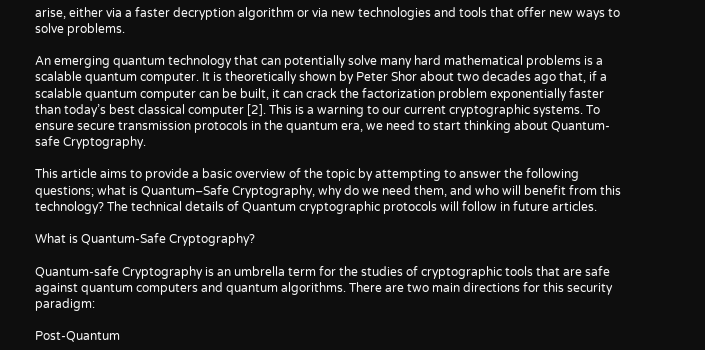arise, either via a faster decryption algorithm or via new technologies and tools that offer new ways to solve problems.

An emerging quantum technology that can potentially solve many hard mathematical problems is a scalable quantum computer. It is theoretically shown by Peter Shor about two decades ago that, if a scalable quantum computer can be built, it can crack the factorization problem exponentially faster than today’s best classical computer [2]. This is a warning to our current cryptographic systems. To ensure secure transmission protocols in the quantum era, we need to start thinking about Quantum-safe Cryptography.

This article aims to provide a basic overview of the topic by attempting to answer the following questions; what is Quantum–Safe Cryptography, why do we need them, and who will benefit from this technology? The technical details of Quantum cryptographic protocols will follow in future articles.

What is Quantum-Safe Cryptography?

Quantum-safe Cryptography is an umbrella term for the studies of cryptographic tools that are safe against quantum computers and quantum algorithms. There are two main directions for this security paradigm:

Post-Quantum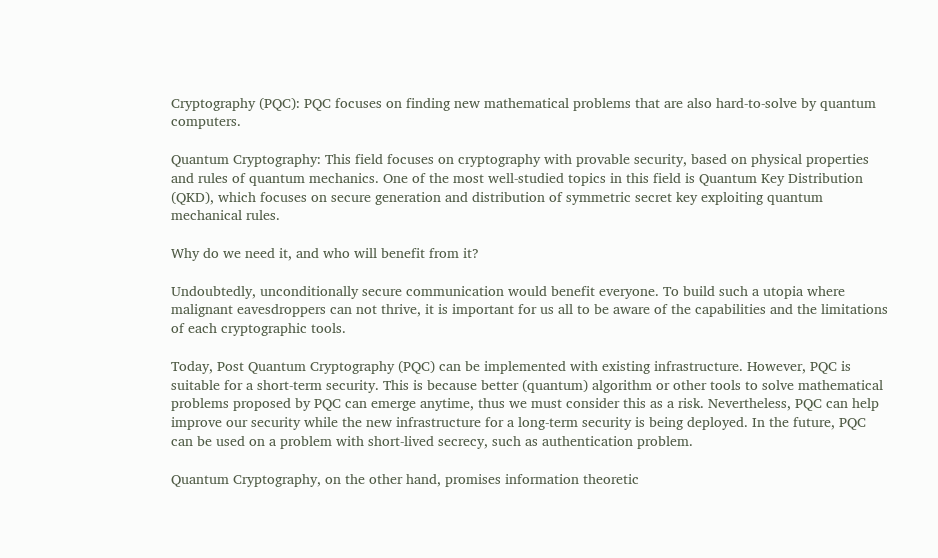Cryptography (PQC): PQC focuses on finding new mathematical problems that are also hard-to-solve by quantum computers.

Quantum Cryptography: This field focuses on cryptography with provable security, based on physical properties and rules of quantum mechanics. One of the most well-studied topics in this field is Quantum Key Distribution (QKD), which focuses on secure generation and distribution of symmetric secret key exploiting quantum mechanical rules.

Why do we need it, and who will benefit from it?

Undoubtedly, unconditionally secure communication would benefit everyone. To build such a utopia where malignant eavesdroppers can not thrive, it is important for us all to be aware of the capabilities and the limitations of each cryptographic tools.

Today, Post Quantum Cryptography (PQC) can be implemented with existing infrastructure. However, PQC is suitable for a short-term security. This is because better (quantum) algorithm or other tools to solve mathematical problems proposed by PQC can emerge anytime, thus we must consider this as a risk. Nevertheless, PQC can help improve our security while the new infrastructure for a long-term security is being deployed. In the future, PQC can be used on a problem with short-lived secrecy, such as authentication problem.

Quantum Cryptography, on the other hand, promises information theoretic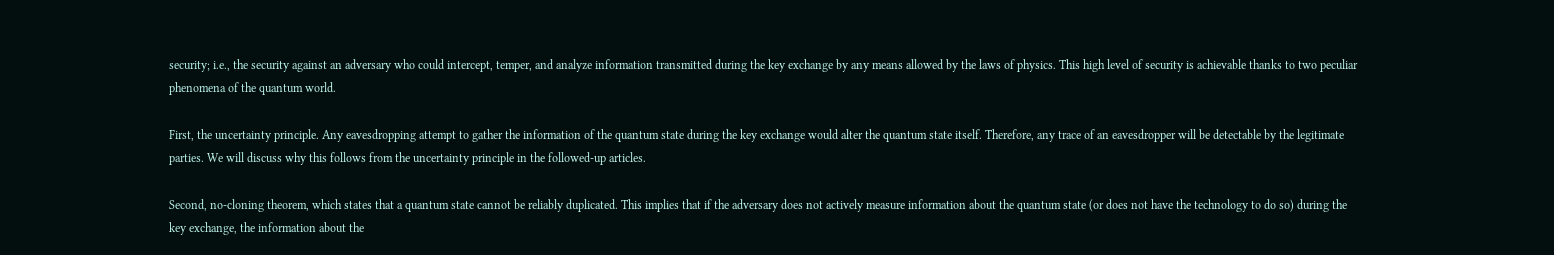security; i.e., the security against an adversary who could intercept, temper, and analyze information transmitted during the key exchange by any means allowed by the laws of physics. This high level of security is achievable thanks to two peculiar phenomena of the quantum world.

First, the uncertainty principle. Any eavesdropping attempt to gather the information of the quantum state during the key exchange would alter the quantum state itself. Therefore, any trace of an eavesdropper will be detectable by the legitimate parties. We will discuss why this follows from the uncertainty principle in the followed-up articles.

Second, no-cloning theorem, which states that a quantum state cannot be reliably duplicated. This implies that if the adversary does not actively measure information about the quantum state (or does not have the technology to do so) during the key exchange, the information about the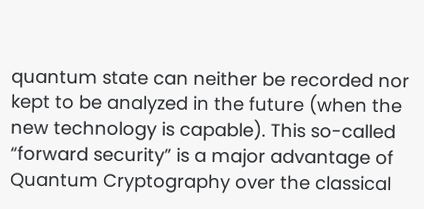quantum state can neither be recorded nor kept to be analyzed in the future (when the new technology is capable). This so-called “forward security” is a major advantage of Quantum Cryptography over the classical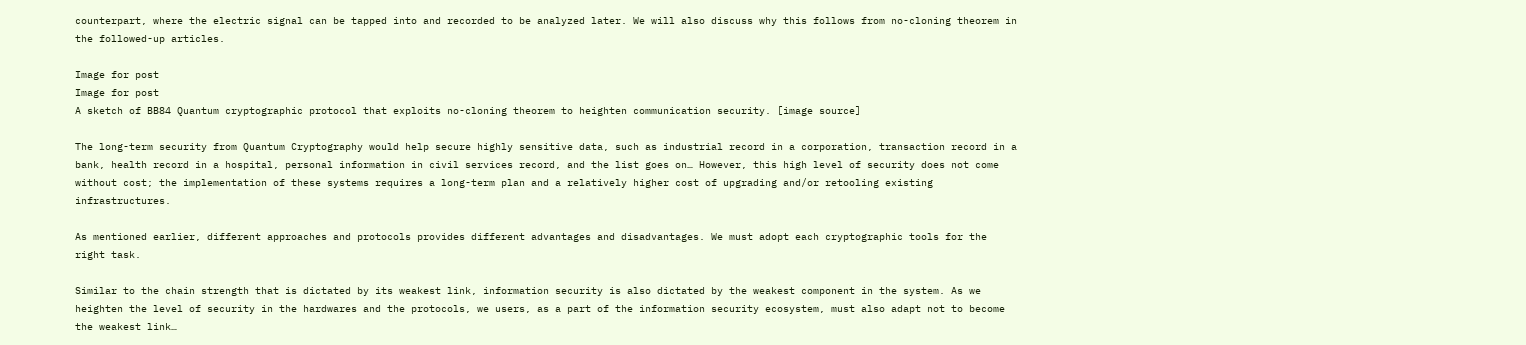counterpart, where the electric signal can be tapped into and recorded to be analyzed later. We will also discuss why this follows from no-cloning theorem in the followed-up articles.

Image for post
Image for post
A sketch of BB84 Quantum cryptographic protocol that exploits no-cloning theorem to heighten communication security. [image source]

The long-term security from Quantum Cryptography would help secure highly sensitive data, such as industrial record in a corporation, transaction record in a bank, health record in a hospital, personal information in civil services record, and the list goes on… However, this high level of security does not come without cost; the implementation of these systems requires a long-term plan and a relatively higher cost of upgrading and/or retooling existing infrastructures.

As mentioned earlier, different approaches and protocols provides different advantages and disadvantages. We must adopt each cryptographic tools for the right task.

Similar to the chain strength that is dictated by its weakest link, information security is also dictated by the weakest component in the system. As we heighten the level of security in the hardwares and the protocols, we users, as a part of the information security ecosystem, must also adapt not to become the weakest link…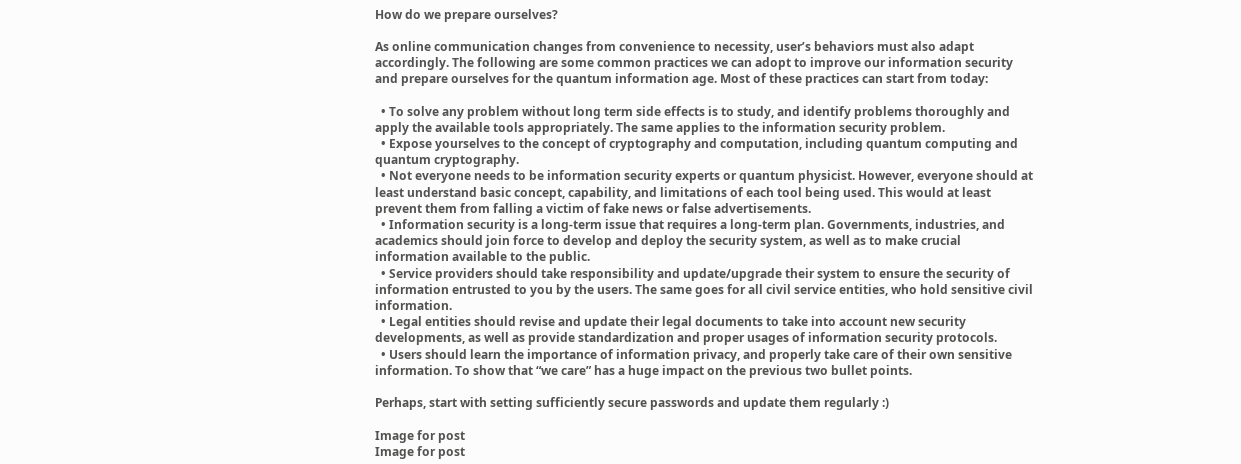How do we prepare ourselves?

As online communication changes from convenience to necessity, user’s behaviors must also adapt accordingly. The following are some common practices we can adopt to improve our information security and prepare ourselves for the quantum information age. Most of these practices can start from today:

  • To solve any problem without long term side effects is to study, and identify problems thoroughly and apply the available tools appropriately. The same applies to the information security problem.
  • Expose yourselves to the concept of cryptography and computation, including quantum computing and quantum cryptography.
  • Not everyone needs to be information security experts or quantum physicist. However, everyone should at least understand basic concept, capability, and limitations of each tool being used. This would at least prevent them from falling a victim of fake news or false advertisements.
  • Information security is a long-term issue that requires a long-term plan. Governments, industries, and academics should join force to develop and deploy the security system, as well as to make crucial information available to the public.
  • Service providers should take responsibility and update/upgrade their system to ensure the security of information entrusted to you by the users. The same goes for all civil service entities, who hold sensitive civil information.
  • Legal entities should revise and update their legal documents to take into account new security developments, as well as provide standardization and proper usages of information security protocols.
  • Users should learn the importance of information privacy, and properly take care of their own sensitive information. To show that “we care” has a huge impact on the previous two bullet points.

Perhaps, start with setting sufficiently secure passwords and update them regularly :)

Image for post
Image for post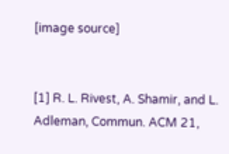[image source]


[1] R. L. Rivest, A. Shamir, and L. Adleman, Commun. ACM 21,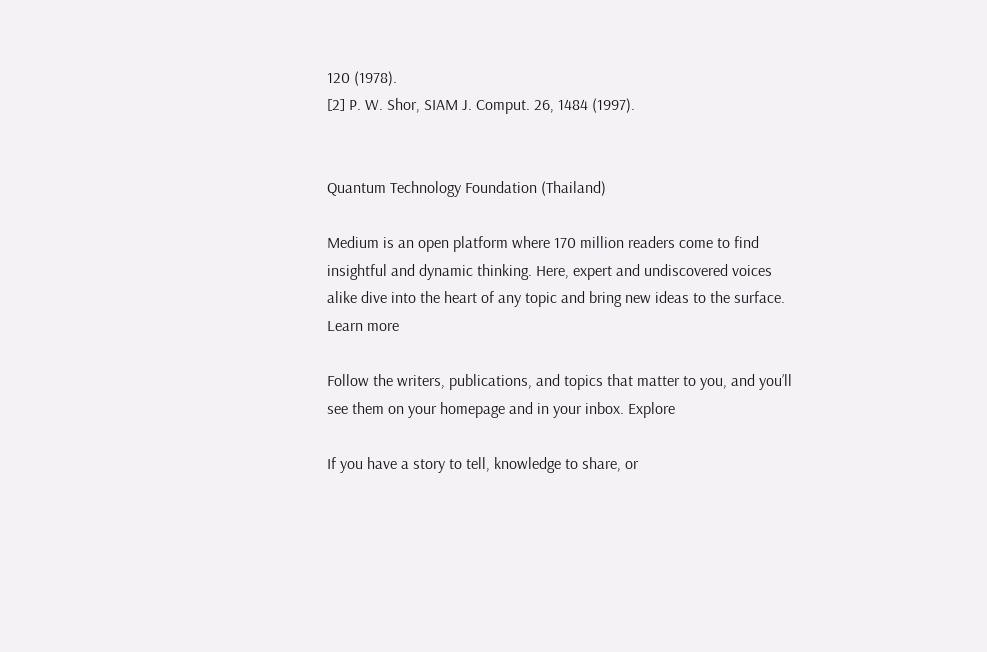120 (1978).
[2] P. W. Shor, SIAM J. Comput. 26, 1484 (1997).


Quantum Technology Foundation (Thailand)

Medium is an open platform where 170 million readers come to find insightful and dynamic thinking. Here, expert and undiscovered voices alike dive into the heart of any topic and bring new ideas to the surface. Learn more

Follow the writers, publications, and topics that matter to you, and you’ll see them on your homepage and in your inbox. Explore

If you have a story to tell, knowledge to share, or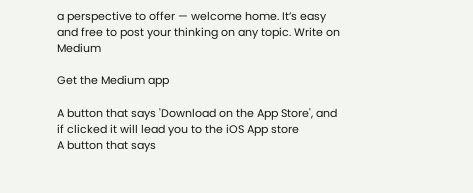a perspective to offer — welcome home. It’s easy and free to post your thinking on any topic. Write on Medium

Get the Medium app

A button that says 'Download on the App Store', and if clicked it will lead you to the iOS App store
A button that says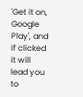'Get it on, Google Play', and if clicked it will lead you to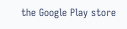the Google Play store